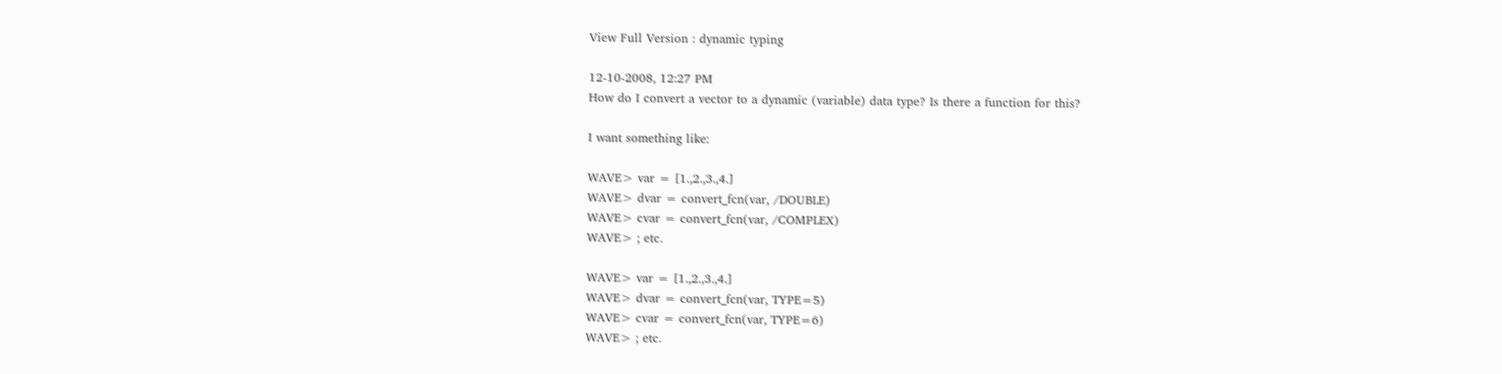View Full Version : dynamic typing

12-10-2008, 12:27 PM
How do I convert a vector to a dynamic (variable) data type? Is there a function for this?

I want something like:

WAVE> var = [1.,2.,3.,4.]
WAVE> dvar = convert_fcn(var, /DOUBLE)
WAVE> cvar = convert_fcn(var, /COMPLEX)
WAVE> ; etc.

WAVE> var = [1.,2.,3.,4.]
WAVE> dvar = convert_fcn(var, TYPE=5)
WAVE> cvar = convert_fcn(var, TYPE=6)
WAVE> ; etc.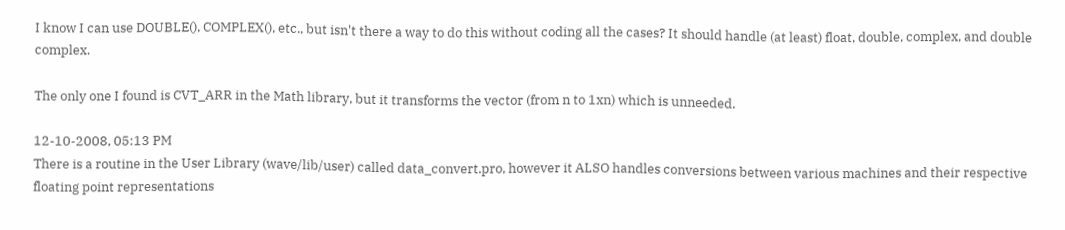I know I can use DOUBLE(), COMPLEX(), etc., but isn't there a way to do this without coding all the cases? It should handle (at least) float, double, complex, and double complex.

The only one I found is CVT_ARR in the Math library, but it transforms the vector (from n to 1xn) which is unneeded.

12-10-2008, 05:13 PM
There is a routine in the User Library (wave/lib/user) called data_convert.pro, however it ALSO handles conversions between various machines and their respective floating point representations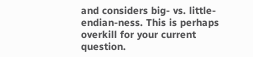and considers big- vs. little-endian-ness. This is perhaps overkill for your current question.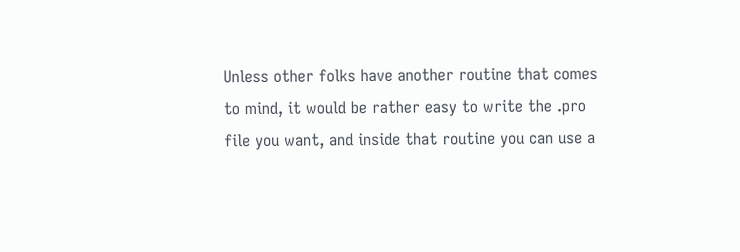Unless other folks have another routine that comes to mind, it would be rather easy to write the .pro file you want, and inside that routine you can use a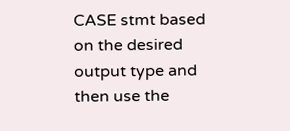CASE stmt based on the desired output type and then use the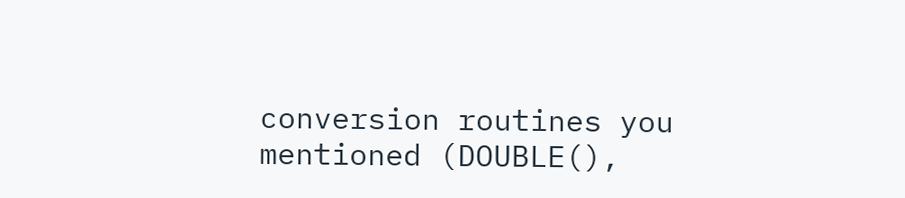conversion routines you mentioned (DOUBLE(),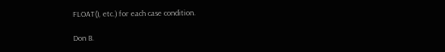FLOAT(), etc.) for each case condition.

Don B.